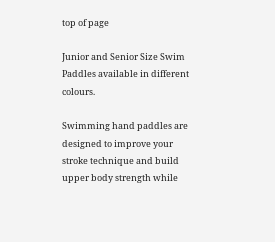top of page

Junior and Senior Size Swim Paddles available in different colours.

Swimming hand paddles are designed to improve your stroke technique and build upper body strength while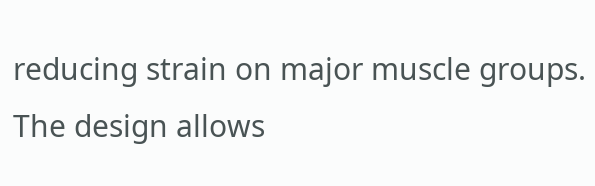reducing strain on major muscle groups. The design allows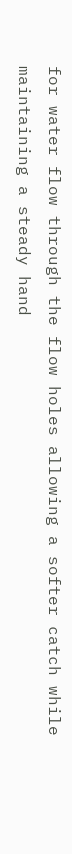for water flow through the flow holes allowing a softer catch while maintaining a steady hand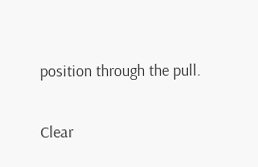position through the pull.

Clear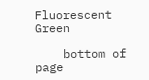Fluorescent Green

    bottom of page